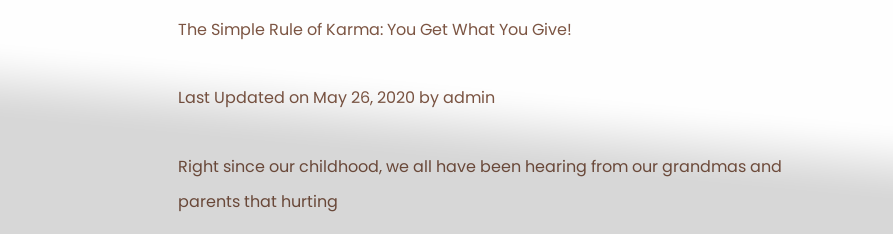The Simple Rule of Karma: You Get What You Give!

Last Updated on May 26, 2020 by admin

Right since our childhood, we all have been hearing from our grandmas and parents that hurting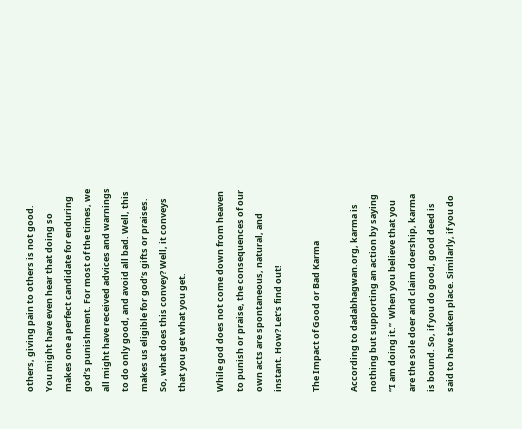others, giving pain to others is not good. You might have even hear that doing so makes one a perfect candidate for enduring god’s punishment. For most of the times, we all might have received advices and warnings to do only good, and avoid all bad. Well, this makes us eligible for god’s gifts or praises. So, what does this convey? Well, it conveys that you get what you get.

While god does not come down from heaven to punish or praise, the consequences of our own acts are spontaneous, natural, and instant. How? Let’s find out!

The Impact of Good or Bad Karma

According to dadabhagwan.org, karma is nothing but supporting an action by saying “I am doing it.”  When you believe that you are the sole doer and claim doership, karma is bound. So, if you do good, good deed is said to have taken place. Similarly, if you do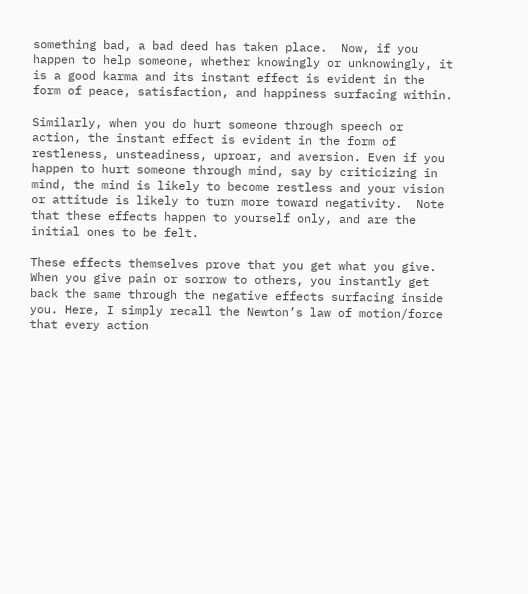something bad, a bad deed has taken place.  Now, if you happen to help someone, whether knowingly or unknowingly, it is a good karma and its instant effect is evident in the form of peace, satisfaction, and happiness surfacing within.

Similarly, when you do hurt someone through speech or action, the instant effect is evident in the form of restleness, unsteadiness, uproar, and aversion. Even if you happen to hurt someone through mind, say by criticizing in mind, the mind is likely to become restless and your vision or attitude is likely to turn more toward negativity.  Note that these effects happen to yourself only, and are the initial ones to be felt.

These effects themselves prove that you get what you give. When you give pain or sorrow to others, you instantly get back the same through the negative effects surfacing inside you. Here, I simply recall the Newton’s law of motion/force that every action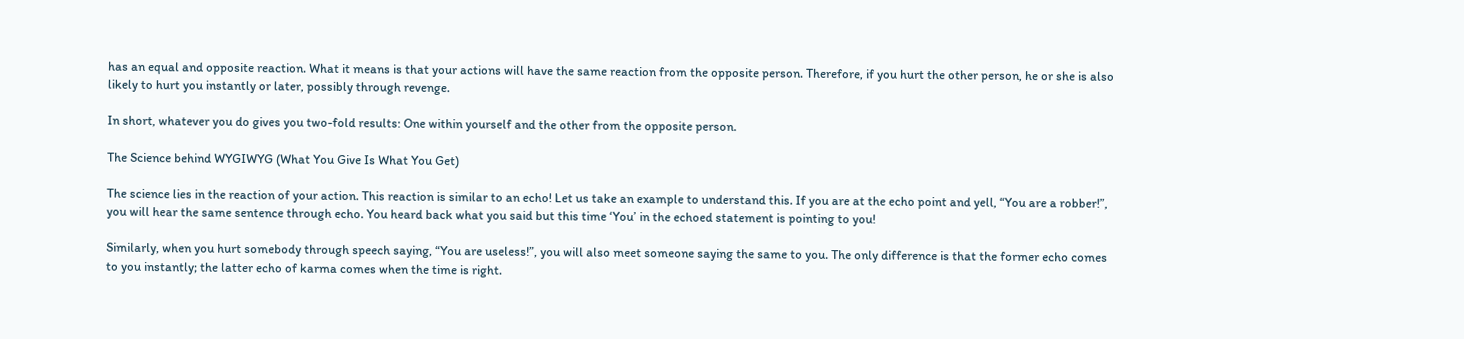has an equal and opposite reaction. What it means is that your actions will have the same reaction from the opposite person. Therefore, if you hurt the other person, he or she is also likely to hurt you instantly or later, possibly through revenge.

In short, whatever you do gives you two-fold results: One within yourself and the other from the opposite person.

The Science behind WYGIWYG (What You Give Is What You Get)

The science lies in the reaction of your action. This reaction is similar to an echo! Let us take an example to understand this. If you are at the echo point and yell, “You are a robber!”, you will hear the same sentence through echo. You heard back what you said but this time ‘You’ in the echoed statement is pointing to you!

Similarly, when you hurt somebody through speech saying, “You are useless!”, you will also meet someone saying the same to you. The only difference is that the former echo comes to you instantly; the latter echo of karma comes when the time is right.